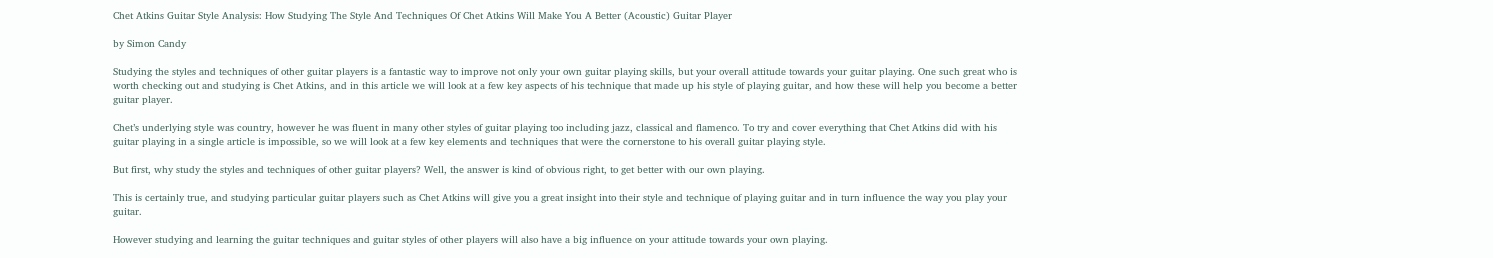Chet Atkins Guitar Style Analysis: How Studying The Style And Techniques Of Chet Atkins Will Make You A Better (Acoustic) Guitar Player

by Simon Candy

Studying the styles and techniques of other guitar players is a fantastic way to improve not only your own guitar playing skills, but your overall attitude towards your guitar playing. One such great who is worth checking out and studying is Chet Atkins, and in this article we will look at a few key aspects of his technique that made up his style of playing guitar, and how these will help you become a better guitar player.

Chet’s underlying style was country, however he was fluent in many other styles of guitar playing too including jazz, classical and flamenco. To try and cover everything that Chet Atkins did with his guitar playing in a single article is impossible, so we will look at a few key elements and techniques that were the cornerstone to his overall guitar playing style.

But first, why study the styles and techniques of other guitar players? Well, the answer is kind of obvious right, to get better with our own playing.

This is certainly true, and studying particular guitar players such as Chet Atkins will give you a great insight into their style and technique of playing guitar and in turn influence the way you play your guitar.

However studying and learning the guitar techniques and guitar styles of other players will also have a big influence on your attitude towards your own playing.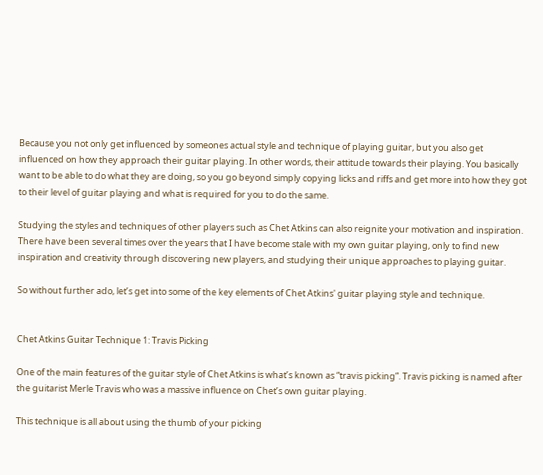Because you not only get influenced by someones actual style and technique of playing guitar, but you also get influenced on how they approach their guitar playing. In other words, their attitude towards their playing. You basically want to be able to do what they are doing, so you go beyond simply copying licks and riffs and get more into how they got to their level of guitar playing and what is required for you to do the same.

Studying the styles and techniques of other players such as Chet Atkins can also reignite your motivation and inspiration. There have been several times over the years that I have become stale with my own guitar playing, only to find new inspiration and creativity through discovering new players, and studying their unique approaches to playing guitar.

So without further ado, let’s get into some of the key elements of Chet Atkins' guitar playing style and technique.


Chet Atkins Guitar Technique 1: Travis Picking

One of the main features of the guitar style of Chet Atkins is what’s known as “travis picking”. Travis picking is named after the guitarist Merle Travis who was a massive influence on Chet’s own guitar playing.

This technique is all about using the thumb of your picking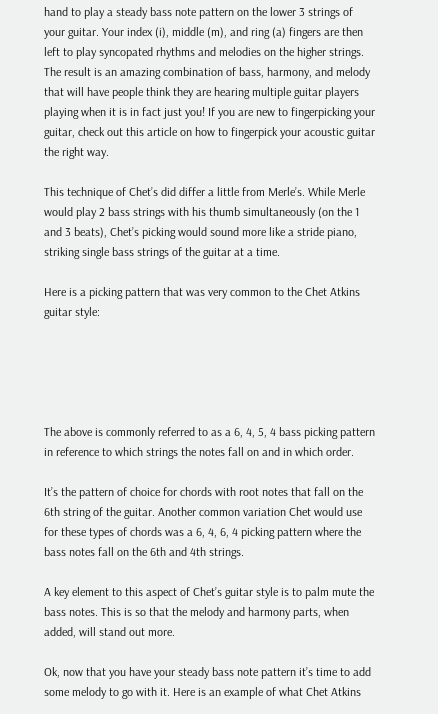hand to play a steady bass note pattern on the lower 3 strings of your guitar. Your index (i), middle (m), and ring (a) fingers are then left to play syncopated rhythms and melodies on the higher strings. The result is an amazing combination of bass, harmony, and melody that will have people think they are hearing multiple guitar players playing when it is in fact just you! If you are new to fingerpicking your guitar, check out this article on how to fingerpick your acoustic guitar the right way.

This technique of Chet’s did differ a little from Merle’s. While Merle would play 2 bass strings with his thumb simultaneously (on the 1 and 3 beats), Chet’s picking would sound more like a stride piano, striking single bass strings of the guitar at a time.

Here is a picking pattern that was very common to the Chet Atkins guitar style:





The above is commonly referred to as a 6, 4, 5, 4 bass picking pattern in reference to which strings the notes fall on and in which order.

It’s the pattern of choice for chords with root notes that fall on the 6th string of the guitar. Another common variation Chet would use for these types of chords was a 6, 4, 6, 4 picking pattern where the bass notes fall on the 6th and 4th strings.

A key element to this aspect of Chet’s guitar style is to palm mute the bass notes. This is so that the melody and harmony parts, when added, will stand out more.

Ok, now that you have your steady bass note pattern it’s time to add some melody to go with it. Here is an example of what Chet Atkins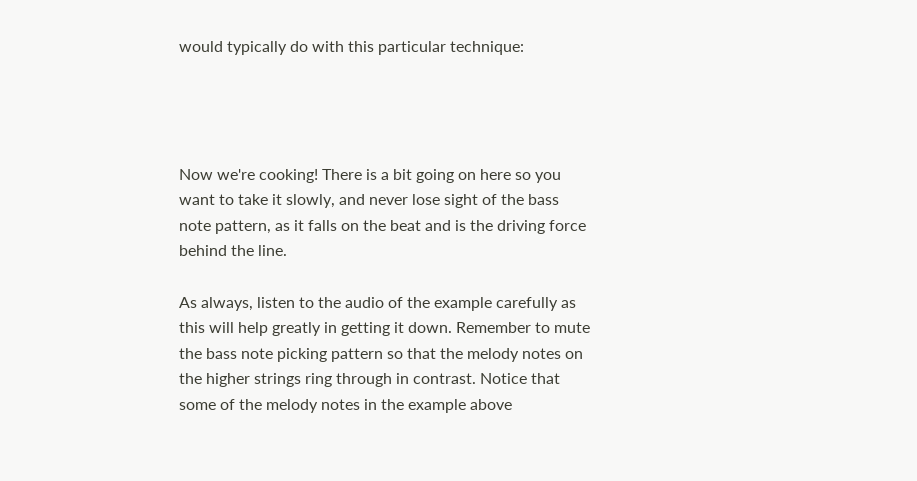would typically do with this particular technique:




Now we're cooking! There is a bit going on here so you want to take it slowly, and never lose sight of the bass note pattern, as it falls on the beat and is the driving force behind the line.

As always, listen to the audio of the example carefully as this will help greatly in getting it down. Remember to mute the bass note picking pattern so that the melody notes on the higher strings ring through in contrast. Notice that some of the melody notes in the example above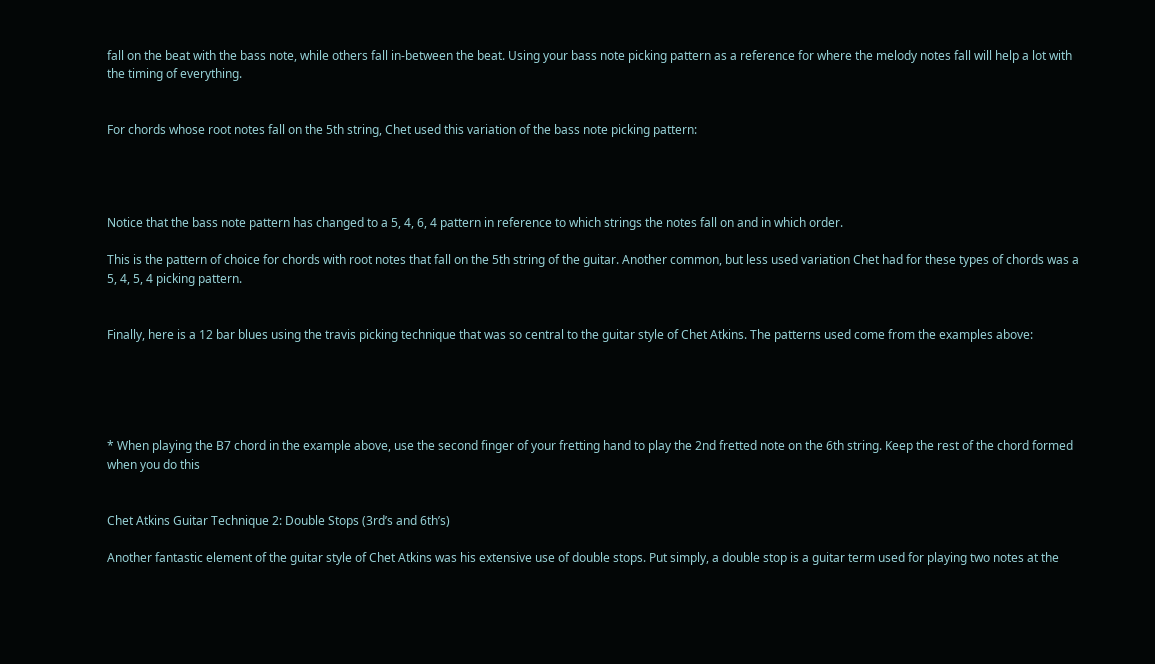fall on the beat with the bass note, while others fall in-between the beat. Using your bass note picking pattern as a reference for where the melody notes fall will help a lot with the timing of everything.


For chords whose root notes fall on the 5th string, Chet used this variation of the bass note picking pattern:




Notice that the bass note pattern has changed to a 5, 4, 6, 4 pattern in reference to which strings the notes fall on and in which order.

This is the pattern of choice for chords with root notes that fall on the 5th string of the guitar. Another common, but less used variation Chet had for these types of chords was a 5, 4, 5, 4 picking pattern.


Finally, here is a 12 bar blues using the travis picking technique that was so central to the guitar style of Chet Atkins. The patterns used come from the examples above:





* When playing the B7 chord in the example above, use the second finger of your fretting hand to play the 2nd fretted note on the 6th string. Keep the rest of the chord formed when you do this


Chet Atkins Guitar Technique 2: Double Stops (3rd’s and 6th’s)

Another fantastic element of the guitar style of Chet Atkins was his extensive use of double stops. Put simply, a double stop is a guitar term used for playing two notes at the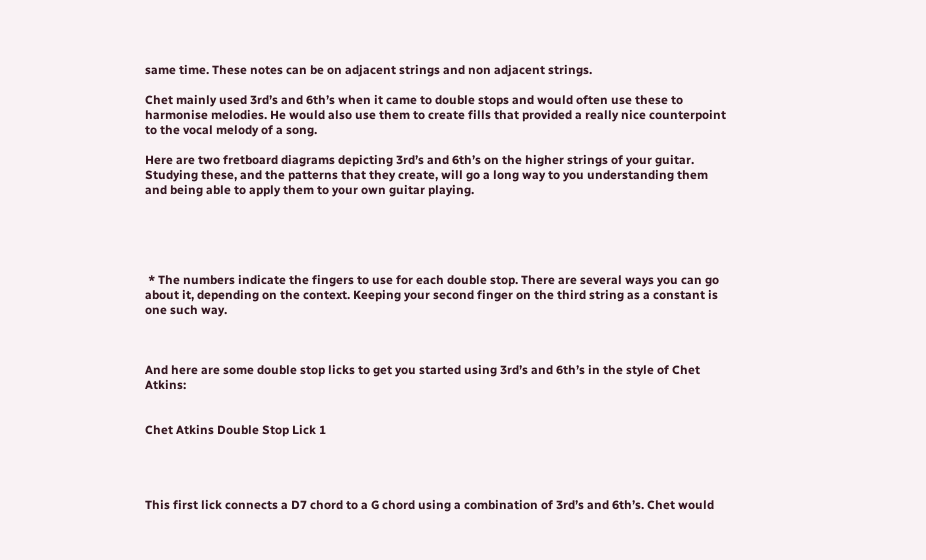same time. These notes can be on adjacent strings and non adjacent strings.

Chet mainly used 3rd’s and 6th’s when it came to double stops and would often use these to harmonise melodies. He would also use them to create fills that provided a really nice counterpoint to the vocal melody of a song.

Here are two fretboard diagrams depicting 3rd’s and 6th’s on the higher strings of your guitar. Studying these, and the patterns that they create, will go a long way to you understanding them and being able to apply them to your own guitar playing.





 * The numbers indicate the fingers to use for each double stop. There are several ways you can go about it, depending on the context. Keeping your second finger on the third string as a constant is one such way.



And here are some double stop licks to get you started using 3rd’s and 6th’s in the style of Chet Atkins:


Chet Atkins Double Stop Lick 1




This first lick connects a D7 chord to a G chord using a combination of 3rd’s and 6th’s. Chet would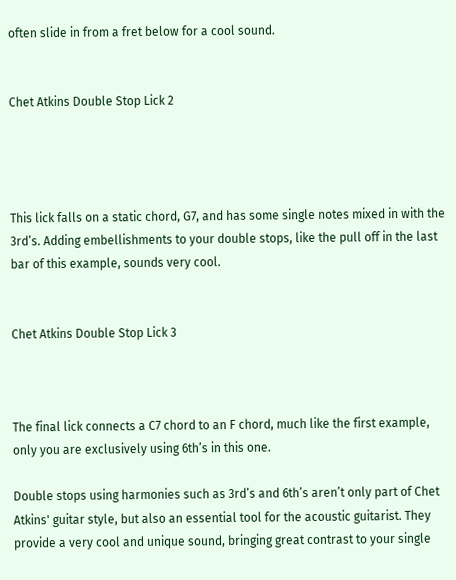often slide in from a fret below for a cool sound.


Chet Atkins Double Stop Lick 2




This lick falls on a static chord, G7, and has some single notes mixed in with the 3rd’s. Adding embellishments to your double stops, like the pull off in the last bar of this example, sounds very cool.


Chet Atkins Double Stop Lick 3



The final lick connects a C7 chord to an F chord, much like the first example, only you are exclusively using 6th’s in this one.

Double stops using harmonies such as 3rd’s and 6th’s aren’t only part of Chet Atkins' guitar style, but also an essential tool for the acoustic guitarist. They provide a very cool and unique sound, bringing great contrast to your single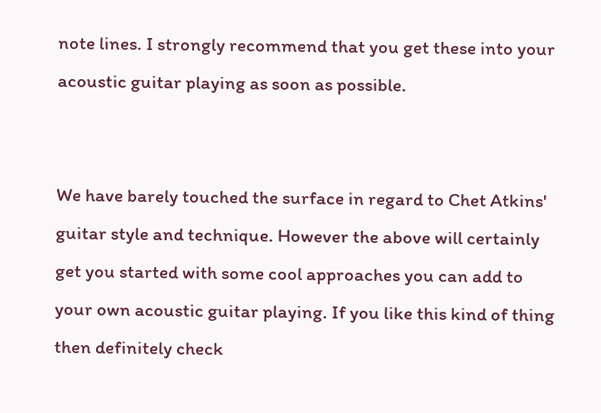note lines. I strongly recommend that you get these into your acoustic guitar playing as soon as possible.


We have barely touched the surface in regard to Chet Atkins' guitar style and technique. However the above will certainly get you started with some cool approaches you can add to your own acoustic guitar playing. If you like this kind of thing then definitely check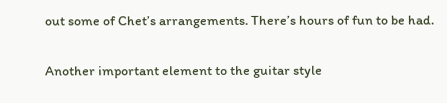out some of Chet’s arrangements. There’s hours of fun to be had.


Another important element to the guitar style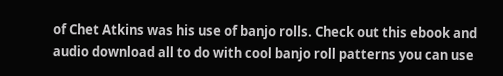of Chet Atkins was his use of banjo rolls. Check out this ebook and audio download all to do with cool banjo roll patterns you can use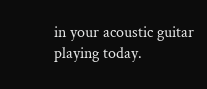in your acoustic guitar playing today.